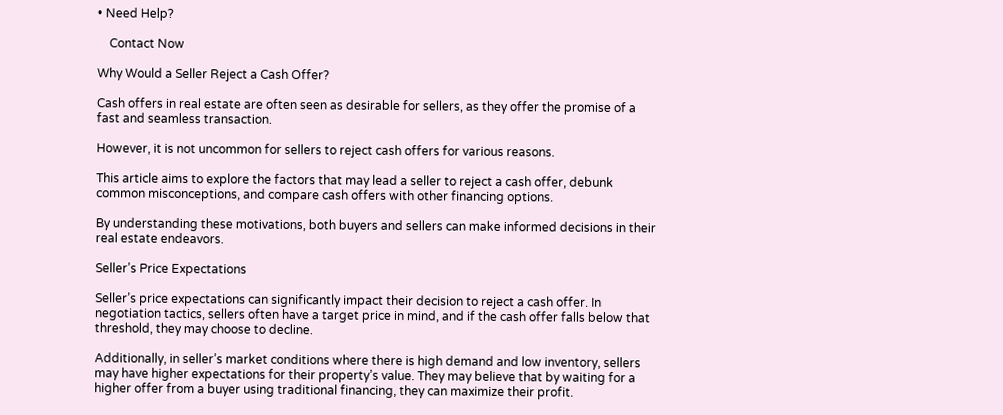• Need Help?

    Contact Now

Why Would a Seller Reject a Cash Offer?

Cash offers in real estate are often seen as desirable for sellers, as they offer the promise of a fast and seamless transaction.

However, it is not uncommon for sellers to reject cash offers for various reasons.

This article aims to explore the factors that may lead a seller to reject a cash offer, debunk common misconceptions, and compare cash offers with other financing options.

By understanding these motivations, both buyers and sellers can make informed decisions in their real estate endeavors.

Seller’s Price Expectations

Seller’s price expectations can significantly impact their decision to reject a cash offer. In negotiation tactics, sellers often have a target price in mind, and if the cash offer falls below that threshold, they may choose to decline.

Additionally, in seller’s market conditions where there is high demand and low inventory, sellers may have higher expectations for their property’s value. They may believe that by waiting for a higher offer from a buyer using traditional financing, they can maximize their profit.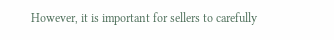However, it is important for sellers to carefully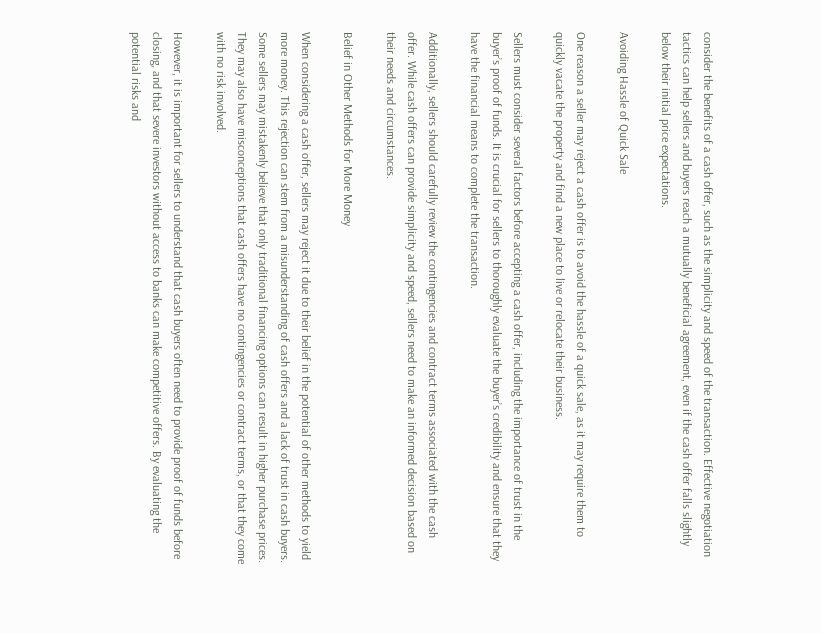consider the benefits of a cash offer, such as the simplicity and speed of the transaction. Effective negotiation tactics can help sellers and buyers reach a mutually beneficial agreement, even if the cash offer falls slightly below their initial price expectations.

Avoiding Hassle of Quick Sale

One reason a seller may reject a cash offer is to avoid the hassle of a quick sale, as it may require them to quickly vacate the property and find a new place to live or relocate their business.

Sellers must consider several factors before accepting a cash offer, including the importance of trust in the buyer’s proof of funds. It is crucial for sellers to thoroughly evaluate the buyer’s credibility and ensure that they have the financial means to complete the transaction.

Additionally, sellers should carefully review the contingencies and contract terms associated with the cash offer. While cash offers can provide simplicity and speed, sellers need to make an informed decision based on their needs and circumstances.

Belief in Other Methods for More Money

When considering a cash offer, sellers may reject it due to their belief in the potential of other methods to yield more money. This rejection can stem from a misunderstanding of cash offers and a lack of trust in cash buyers. Some sellers may mistakenly believe that only traditional financing options can result in higher purchase prices. They may also have misconceptions that cash offers have no contingencies or contract terms, or that they come with no risk involved.

However, it is important for sellers to understand that cash buyers often need to provide proof of funds before closing, and that severe investors without access to banks can make competitive offers. By evaluating the potential risks and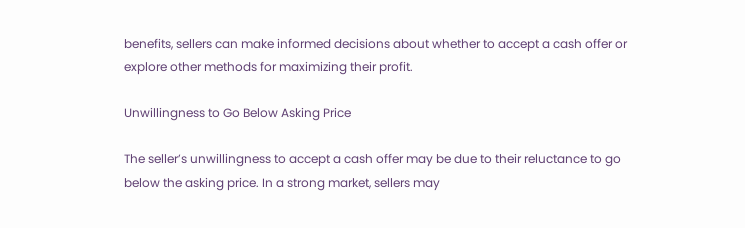benefits, sellers can make informed decisions about whether to accept a cash offer or explore other methods for maximizing their profit.

Unwillingness to Go Below Asking Price

The seller’s unwillingness to accept a cash offer may be due to their reluctance to go below the asking price. In a strong market, sellers may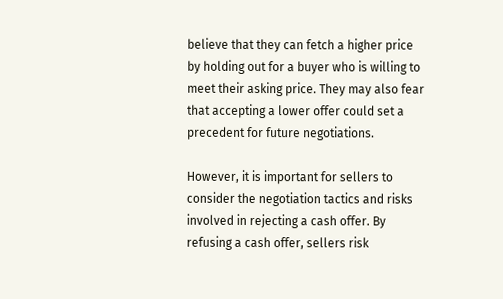believe that they can fetch a higher price by holding out for a buyer who is willing to meet their asking price. They may also fear that accepting a lower offer could set a precedent for future negotiations.

However, it is important for sellers to consider the negotiation tactics and risks involved in rejecting a cash offer. By refusing a cash offer, sellers risk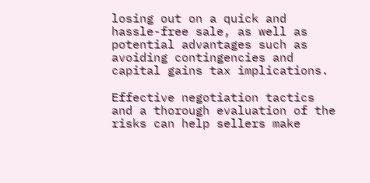losing out on a quick and hassle-free sale, as well as potential advantages such as avoiding contingencies and capital gains tax implications.

Effective negotiation tactics and a thorough evaluation of the risks can help sellers make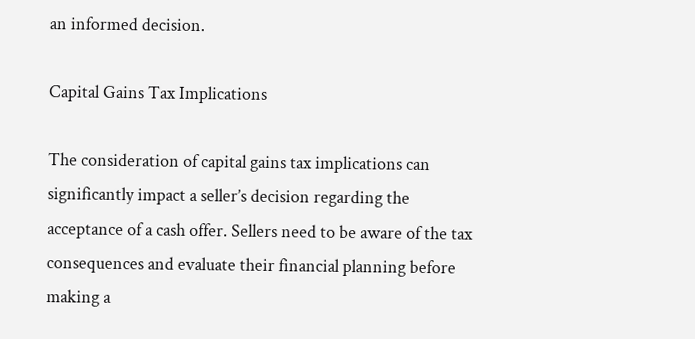an informed decision.

Capital Gains Tax Implications

The consideration of capital gains tax implications can significantly impact a seller’s decision regarding the acceptance of a cash offer. Sellers need to be aware of the tax consequences and evaluate their financial planning before making a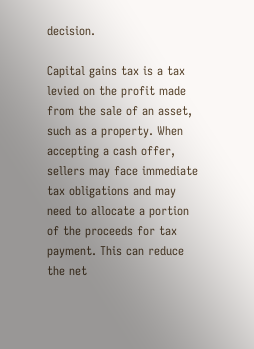decision.

Capital gains tax is a tax levied on the profit made from the sale of an asset, such as a property. When accepting a cash offer, sellers may face immediate tax obligations and may need to allocate a portion of the proceeds for tax payment. This can reduce the net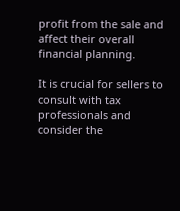profit from the sale and affect their overall financial planning.

It is crucial for sellers to consult with tax professionals and consider the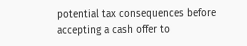potential tax consequences before accepting a cash offer to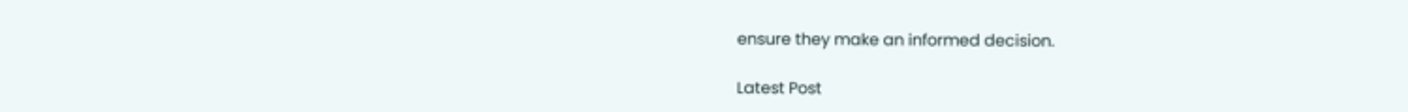ensure they make an informed decision.

Latest Post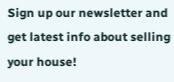Sign up our newsletter and get latest info about selling your house!